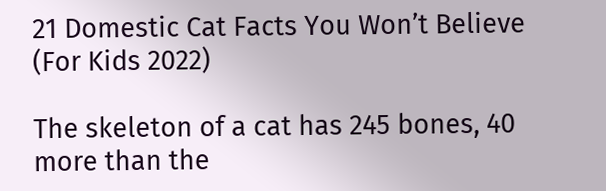21 Domestic Cat Facts You Won’t Believe (For Kids 2022)

The skeleton of a cat has 245 bones, 40 more than the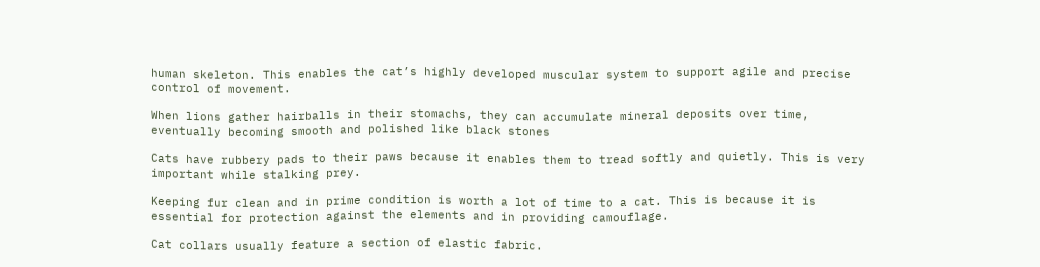human skeleton. This enables the cat’s highly developed muscular system to support agile and precise control of movement.

When lions gather hairballs in their stomachs, they can accumulate mineral deposits over time, eventually becoming smooth and polished like black stones

Cats have rubbery pads to their paws because it enables them to tread softly and quietly. This is very important while stalking prey.

Keeping fur clean and in prime condition is worth a lot of time to a cat. This is because it is essential for protection against the elements and in providing camouflage.

Cat collars usually feature a section of elastic fabric.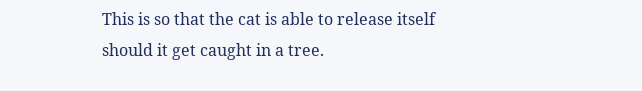This is so that the cat is able to release itself should it get caught in a tree.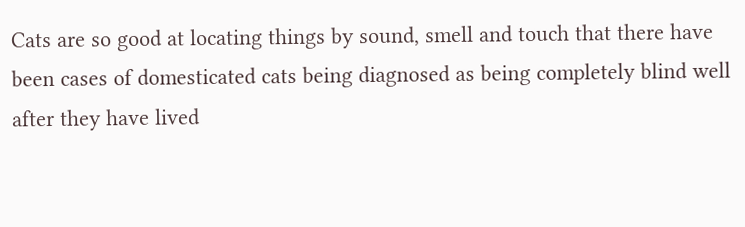Cats are so good at locating things by sound, smell and touch that there have been cases of domesticated cats being diagnosed as being completely blind well after they have lived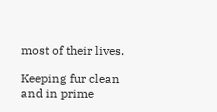most of their lives.

Keeping fur clean and in prime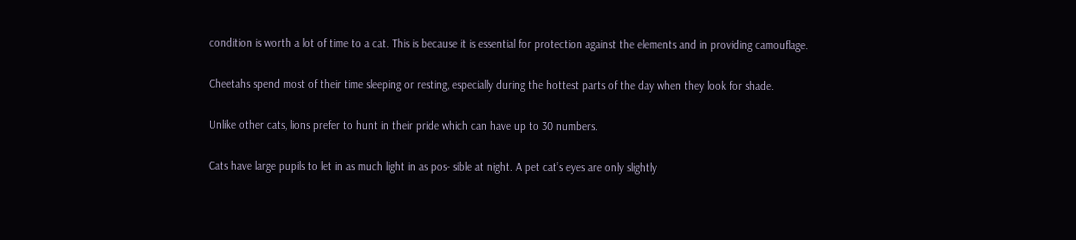condition is worth a lot of time to a cat. This is because it is essential for protection against the elements and in providing camouflage.

Cheetahs spend most of their time sleeping or resting, especially during the hottest parts of the day when they look for shade.

Unlike other cats, lions prefer to hunt in their pride which can have up to 30 numbers.

Cats have large pupils to let in as much light in as pos- sible at night. A pet cat’s eyes are only slightly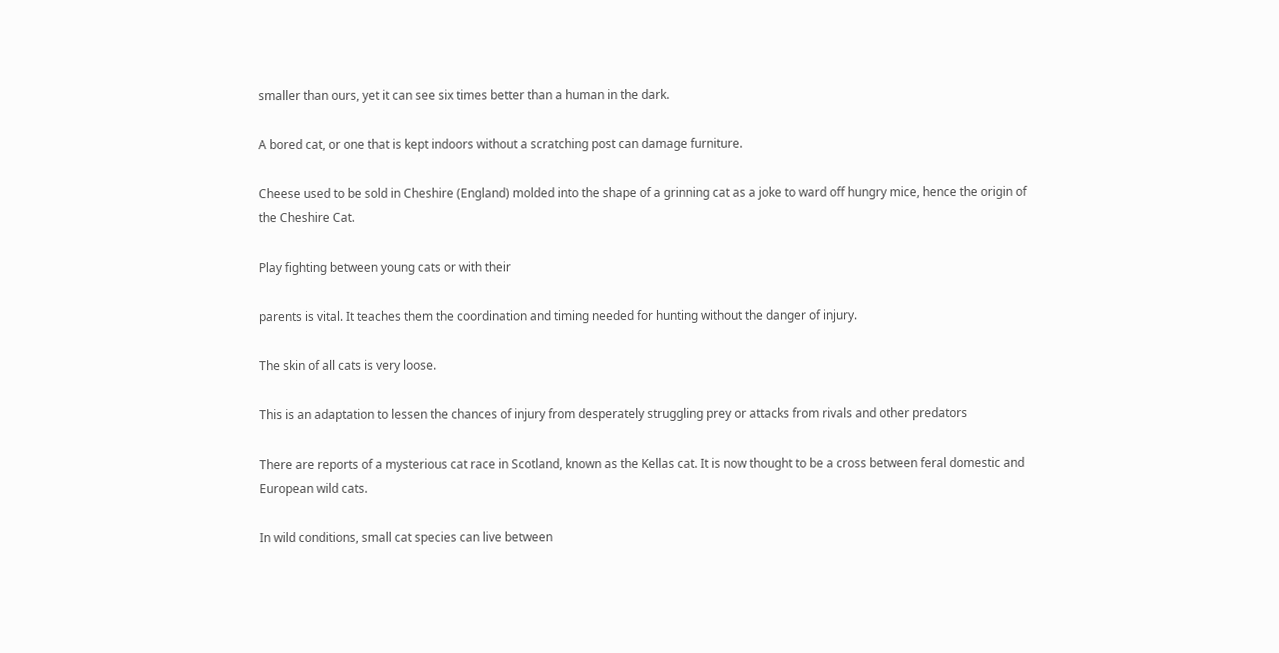smaller than ours, yet it can see six times better than a human in the dark.

A bored cat, or one that is kept indoors without a scratching post can damage furniture.

Cheese used to be sold in Cheshire (England) molded into the shape of a grinning cat as a joke to ward off hungry mice, hence the origin of the Cheshire Cat.

Play fighting between young cats or with their

parents is vital. It teaches them the coordination and timing needed for hunting without the danger of injury.

The skin of all cats is very loose.

This is an adaptation to lessen the chances of injury from desperately struggling prey or attacks from rivals and other predators

There are reports of a mysterious cat race in Scotland, known as the Kellas cat. It is now thought to be a cross between feral domestic and European wild cats.

In wild conditions, small cat species can live between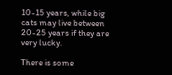10-15 years, while big cats may live between 20-25 years if they are very lucky.

There is some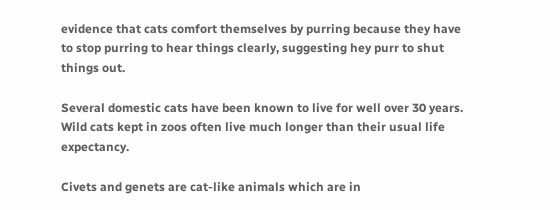evidence that cats comfort themselves by purring because they have to stop purring to hear things clearly, suggesting hey purr to shut things out.

Several domestic cats have been known to live for well over 30 years. Wild cats kept in zoos often live much longer than their usual life expectancy.

Civets and genets are cat-like animals which are in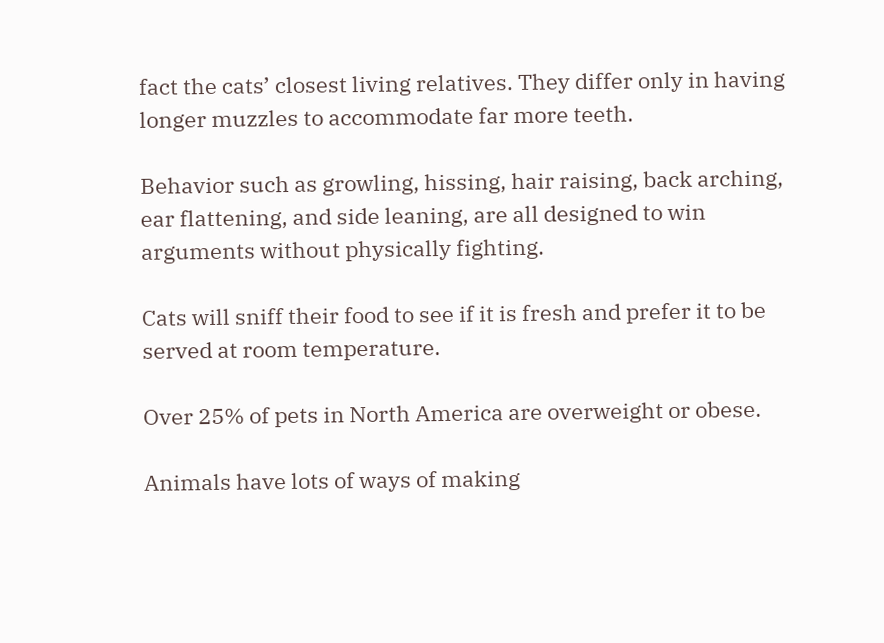fact the cats’ closest living relatives. They differ only in having longer muzzles to accommodate far more teeth.

Behavior such as growling, hissing, hair raising, back arching, ear flattening, and side leaning, are all designed to win arguments without physically fighting.

Cats will sniff their food to see if it is fresh and prefer it to be served at room temperature.

Over 25% of pets in North America are overweight or obese.

Animals have lots of ways of making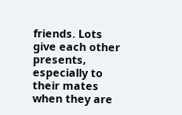friends. Lots give each other presents, especially to their mates when they are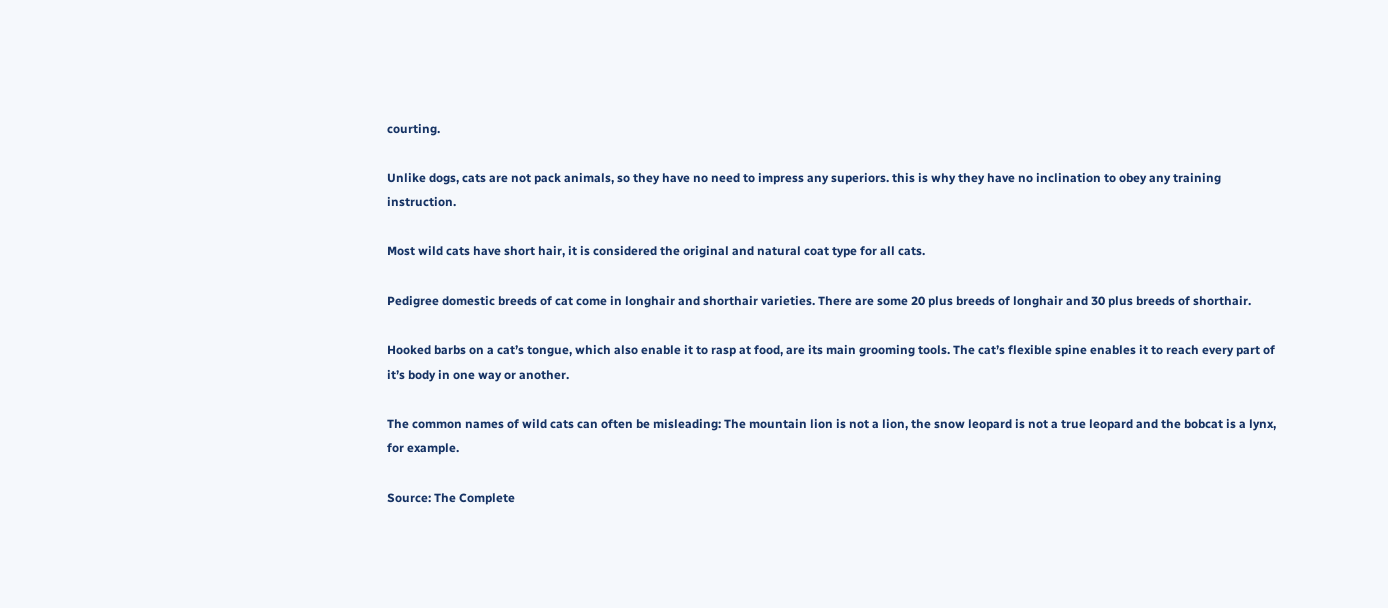courting.

Unlike dogs, cats are not pack animals, so they have no need to impress any superiors. this is why they have no inclination to obey any training instruction.

Most wild cats have short hair, it is considered the original and natural coat type for all cats.

Pedigree domestic breeds of cat come in longhair and shorthair varieties. There are some 20 plus breeds of longhair and 30 plus breeds of shorthair.

Hooked barbs on a cat’s tongue, which also enable it to rasp at food, are its main grooming tools. The cat’s flexible spine enables it to reach every part of it’s body in one way or another.

The common names of wild cats can often be misleading: The mountain lion is not a lion, the snow leopard is not a true leopard and the bobcat is a lynx, for example.

Source: The Complete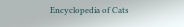Encyclopedia of Cats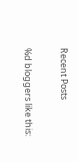Recent Posts

%d bloggers like this: